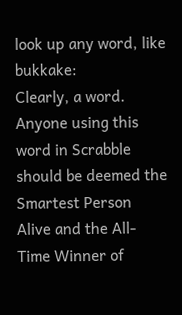look up any word, like bukkake:
Clearly, a word. Anyone using this word in Scrabble should be deemed the Smartest Person Alive and the All-Time Winner of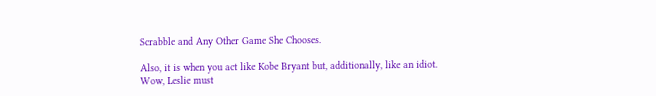Scrabble and Any Other Game She Chooses.

Also, it is when you act like Kobe Bryant but, additionally, like an idiot.
Wow, Leslie must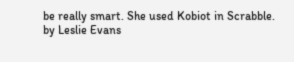be really smart. She used Kobiot in Scrabble.
by Leslie Evans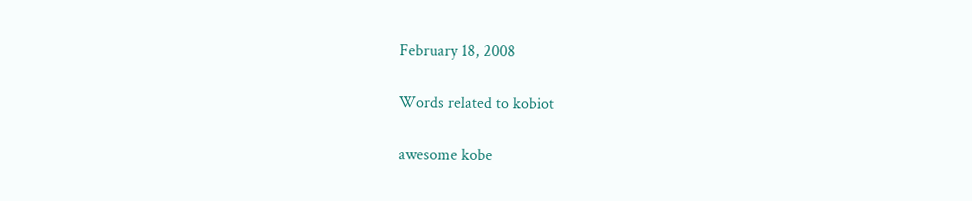February 18, 2008

Words related to kobiot

awesome kobe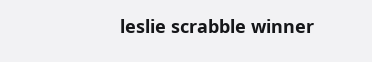leslie scrabble winner